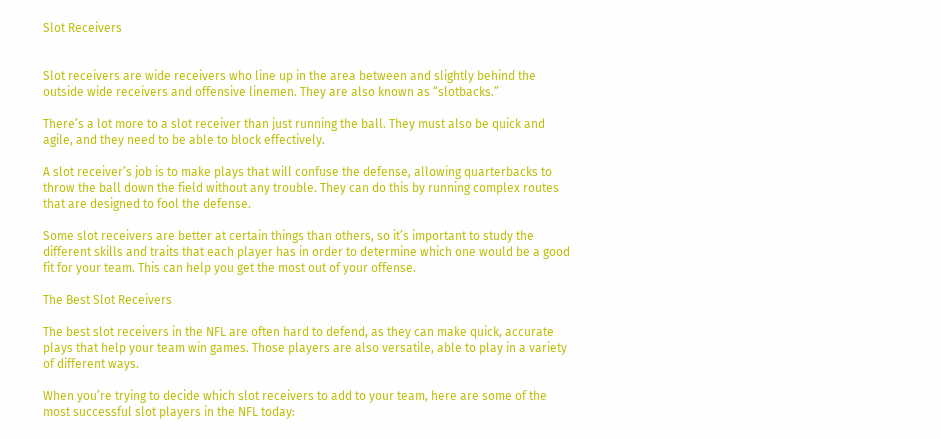Slot Receivers


Slot receivers are wide receivers who line up in the area between and slightly behind the outside wide receivers and offensive linemen. They are also known as “slotbacks.”

There’s a lot more to a slot receiver than just running the ball. They must also be quick and agile, and they need to be able to block effectively.

A slot receiver’s job is to make plays that will confuse the defense, allowing quarterbacks to throw the ball down the field without any trouble. They can do this by running complex routes that are designed to fool the defense.

Some slot receivers are better at certain things than others, so it’s important to study the different skills and traits that each player has in order to determine which one would be a good fit for your team. This can help you get the most out of your offense.

The Best Slot Receivers

The best slot receivers in the NFL are often hard to defend, as they can make quick, accurate plays that help your team win games. Those players are also versatile, able to play in a variety of different ways.

When you’re trying to decide which slot receivers to add to your team, here are some of the most successful slot players in the NFL today: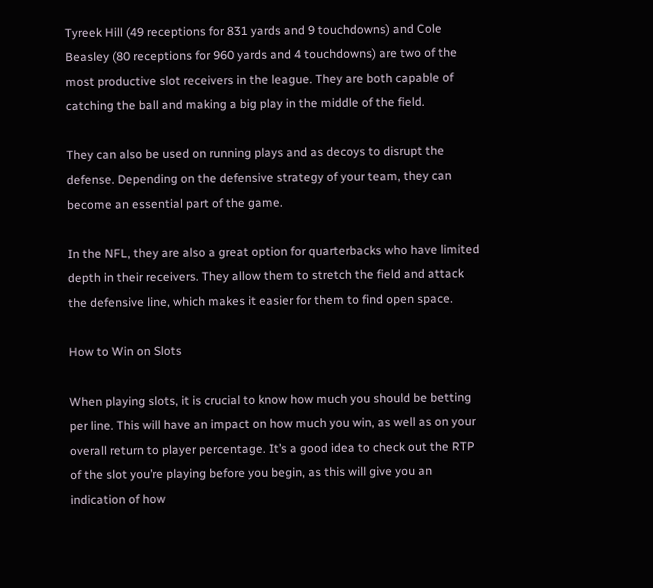Tyreek Hill (49 receptions for 831 yards and 9 touchdowns) and Cole Beasley (80 receptions for 960 yards and 4 touchdowns) are two of the most productive slot receivers in the league. They are both capable of catching the ball and making a big play in the middle of the field.

They can also be used on running plays and as decoys to disrupt the defense. Depending on the defensive strategy of your team, they can become an essential part of the game.

In the NFL, they are also a great option for quarterbacks who have limited depth in their receivers. They allow them to stretch the field and attack the defensive line, which makes it easier for them to find open space.

How to Win on Slots

When playing slots, it is crucial to know how much you should be betting per line. This will have an impact on how much you win, as well as on your overall return to player percentage. It’s a good idea to check out the RTP of the slot you’re playing before you begin, as this will give you an indication of how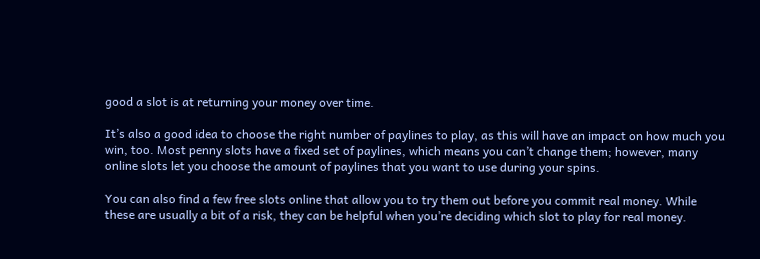good a slot is at returning your money over time.

It’s also a good idea to choose the right number of paylines to play, as this will have an impact on how much you win, too. Most penny slots have a fixed set of paylines, which means you can’t change them; however, many online slots let you choose the amount of paylines that you want to use during your spins.

You can also find a few free slots online that allow you to try them out before you commit real money. While these are usually a bit of a risk, they can be helpful when you’re deciding which slot to play for real money.